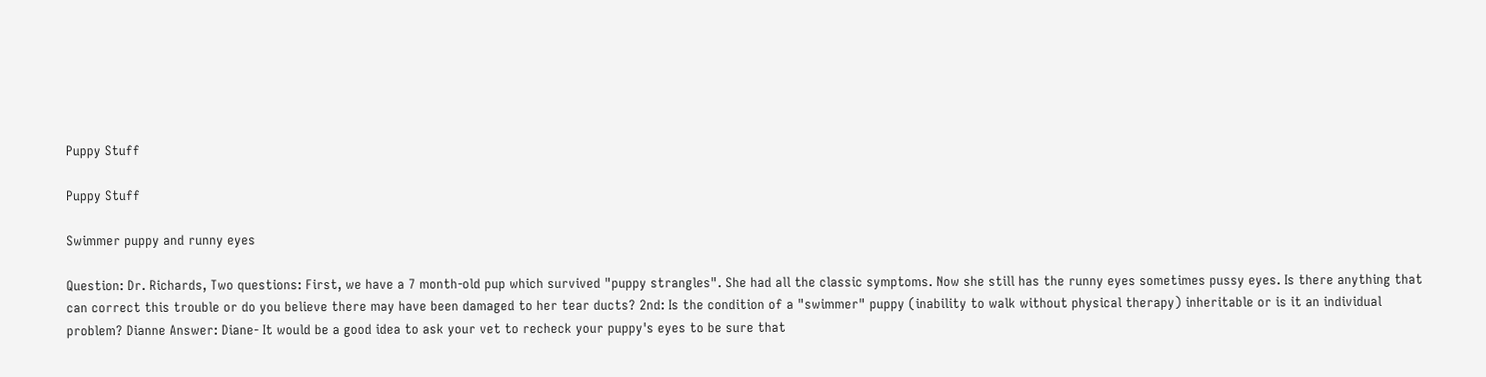Puppy Stuff

Puppy Stuff

Swimmer puppy and runny eyes

Question: Dr. Richards, Two questions: First, we have a 7 month-old pup which survived "puppy strangles". She had all the classic symptoms. Now she still has the runny eyes sometimes pussy eyes. Is there anything that can correct this trouble or do you believe there may have been damaged to her tear ducts? 2nd: Is the condition of a "swimmer" puppy (inability to walk without physical therapy) inheritable or is it an individual problem? Dianne Answer: Diane- It would be a good idea to ask your vet to recheck your puppy's eyes to be sure that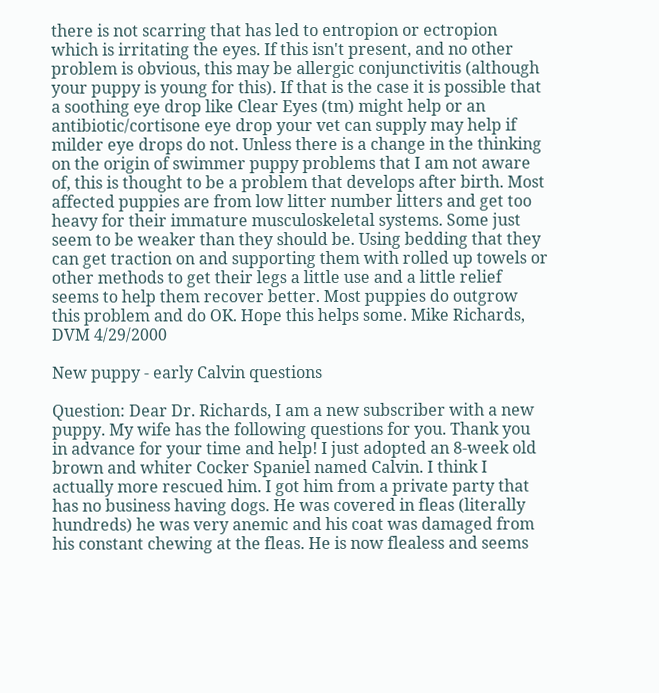there is not scarring that has led to entropion or ectropion which is irritating the eyes. If this isn't present, and no other problem is obvious, this may be allergic conjunctivitis (although your puppy is young for this). If that is the case it is possible that a soothing eye drop like Clear Eyes (tm) might help or an antibiotic/cortisone eye drop your vet can supply may help if milder eye drops do not. Unless there is a change in the thinking on the origin of swimmer puppy problems that I am not aware of, this is thought to be a problem that develops after birth. Most affected puppies are from low litter number litters and get too heavy for their immature musculoskeletal systems. Some just seem to be weaker than they should be. Using bedding that they can get traction on and supporting them with rolled up towels or other methods to get their legs a little use and a little relief seems to help them recover better. Most puppies do outgrow this problem and do OK. Hope this helps some. Mike Richards, DVM 4/29/2000

New puppy - early Calvin questions

Question: Dear Dr. Richards, I am a new subscriber with a new puppy. My wife has the following questions for you. Thank you in advance for your time and help! I just adopted an 8-week old brown and whiter Cocker Spaniel named Calvin. I think I actually more rescued him. I got him from a private party that has no business having dogs. He was covered in fleas (literally hundreds) he was very anemic and his coat was damaged from his constant chewing at the fleas. He is now flealess and seems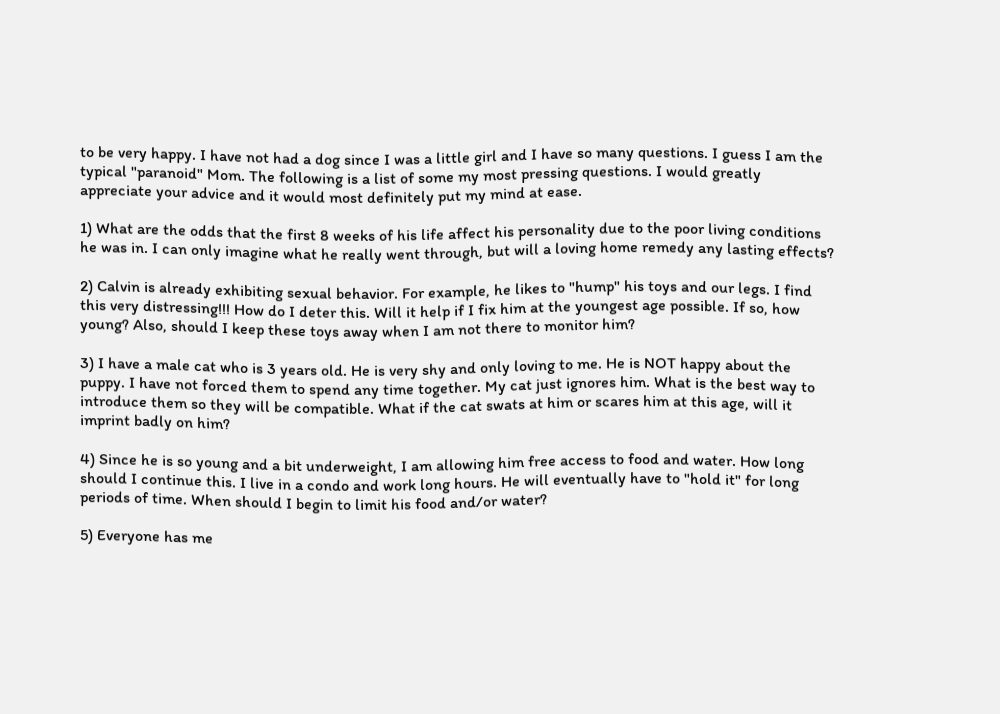to be very happy. I have not had a dog since I was a little girl and I have so many questions. I guess I am the typical "paranoid" Mom. The following is a list of some my most pressing questions. I would greatly appreciate your advice and it would most definitely put my mind at ease.

1) What are the odds that the first 8 weeks of his life affect his personality due to the poor living conditions he was in. I can only imagine what he really went through, but will a loving home remedy any lasting effects?

2) Calvin is already exhibiting sexual behavior. For example, he likes to "hump" his toys and our legs. I find this very distressing!!! How do I deter this. Will it help if I fix him at the youngest age possible. If so, how young? Also, should I keep these toys away when I am not there to monitor him?

3) I have a male cat who is 3 years old. He is very shy and only loving to me. He is NOT happy about the puppy. I have not forced them to spend any time together. My cat just ignores him. What is the best way to introduce them so they will be compatible. What if the cat swats at him or scares him at this age, will it imprint badly on him?

4) Since he is so young and a bit underweight, I am allowing him free access to food and water. How long should I continue this. I live in a condo and work long hours. He will eventually have to "hold it" for long periods of time. When should I begin to limit his food and/or water?

5) Everyone has me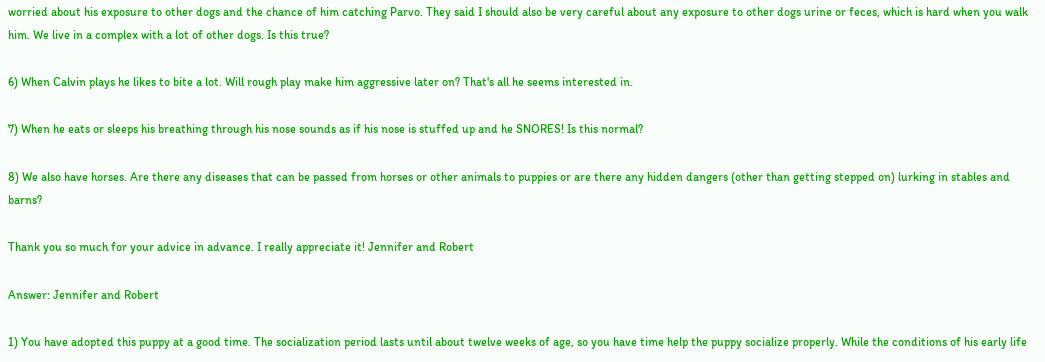worried about his exposure to other dogs and the chance of him catching Parvo. They said I should also be very careful about any exposure to other dogs urine or feces, which is hard when you walk him. We live in a complex with a lot of other dogs. Is this true?

6) When Calvin plays he likes to bite a lot. Will rough play make him aggressive later on? That's all he seems interested in.

7) When he eats or sleeps his breathing through his nose sounds as if his nose is stuffed up and he SNORES! Is this normal?

8) We also have horses. Are there any diseases that can be passed from horses or other animals to puppies or are there any hidden dangers (other than getting stepped on) lurking in stables and barns?

Thank you so much for your advice in advance. I really appreciate it! Jennifer and Robert

Answer: Jennifer and Robert

1) You have adopted this puppy at a good time. The socialization period lasts until about twelve weeks of age, so you have time help the puppy socialize properly. While the conditions of his early life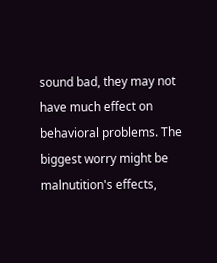sound bad, they may not have much effect on behavioral problems. The biggest worry might be malnutition's effects,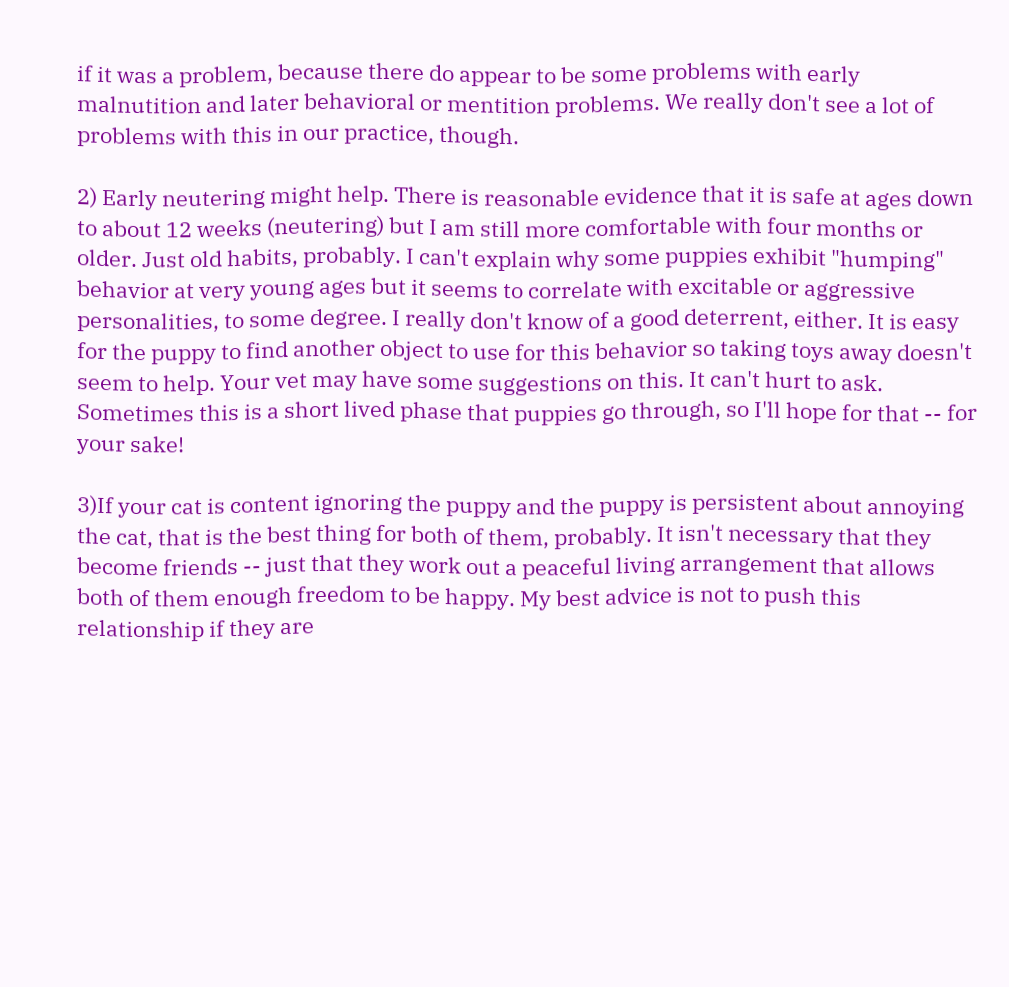if it was a problem, because there do appear to be some problems with early malnutition and later behavioral or mentition problems. We really don't see a lot of problems with this in our practice, though.

2) Early neutering might help. There is reasonable evidence that it is safe at ages down to about 12 weeks (neutering) but I am still more comfortable with four months or older. Just old habits, probably. I can't explain why some puppies exhibit "humping" behavior at very young ages but it seems to correlate with excitable or aggressive personalities, to some degree. I really don't know of a good deterrent, either. It is easy for the puppy to find another object to use for this behavior so taking toys away doesn't seem to help. Your vet may have some suggestions on this. It can't hurt to ask. Sometimes this is a short lived phase that puppies go through, so I'll hope for that -- for your sake!

3)If your cat is content ignoring the puppy and the puppy is persistent about annoying the cat, that is the best thing for both of them, probably. It isn't necessary that they become friends -- just that they work out a peaceful living arrangement that allows both of them enough freedom to be happy. My best advice is not to push this relationship if they are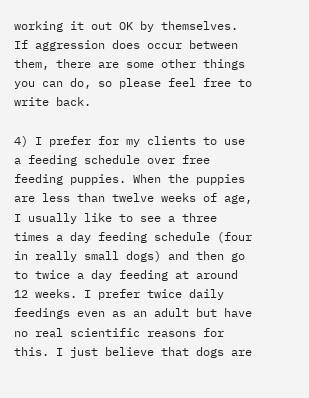working it out OK by themselves. If aggression does occur between them, there are some other things you can do, so please feel free to write back.

4) I prefer for my clients to use a feeding schedule over free feeding puppies. When the puppies are less than twelve weeks of age, I usually like to see a three times a day feeding schedule (four in really small dogs) and then go to twice a day feeding at around 12 weeks. I prefer twice daily feedings even as an adult but have no real scientific reasons for this. I just believe that dogs are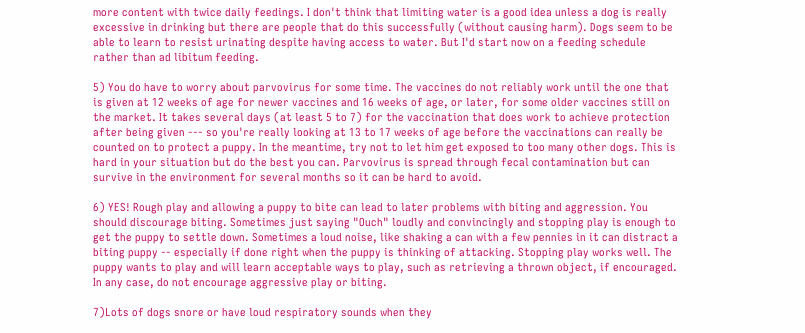more content with twice daily feedings. I don't think that limiting water is a good idea unless a dog is really excessive in drinking but there are people that do this successfully (without causing harm). Dogs seem to be able to learn to resist urinating despite having access to water. But I'd start now on a feeding schedule rather than ad libitum feeding.

5) You do have to worry about parvovirus for some time. The vaccines do not reliably work until the one that is given at 12 weeks of age for newer vaccines and 16 weeks of age, or later, for some older vaccines still on the market. It takes several days (at least 5 to 7) for the vaccination that does work to achieve protection after being given --- so you're really looking at 13 to 17 weeks of age before the vaccinations can really be counted on to protect a puppy. In the meantime, try not to let him get exposed to too many other dogs. This is hard in your situation but do the best you can. Parvovirus is spread through fecal contamination but can survive in the environment for several months so it can be hard to avoid.

6) YES! Rough play and allowing a puppy to bite can lead to later problems with biting and aggression. You should discourage biting. Sometimes just saying "Ouch" loudly and convincingly and stopping play is enough to get the puppy to settle down. Sometimes a loud noise, like shaking a can with a few pennies in it can distract a biting puppy -- especially if done right when the puppy is thinking of attacking. Stopping play works well. The puppy wants to play and will learn acceptable ways to play, such as retrieving a thrown object, if encouraged. In any case, do not encourage aggressive play or biting.

7)Lots of dogs snore or have loud respiratory sounds when they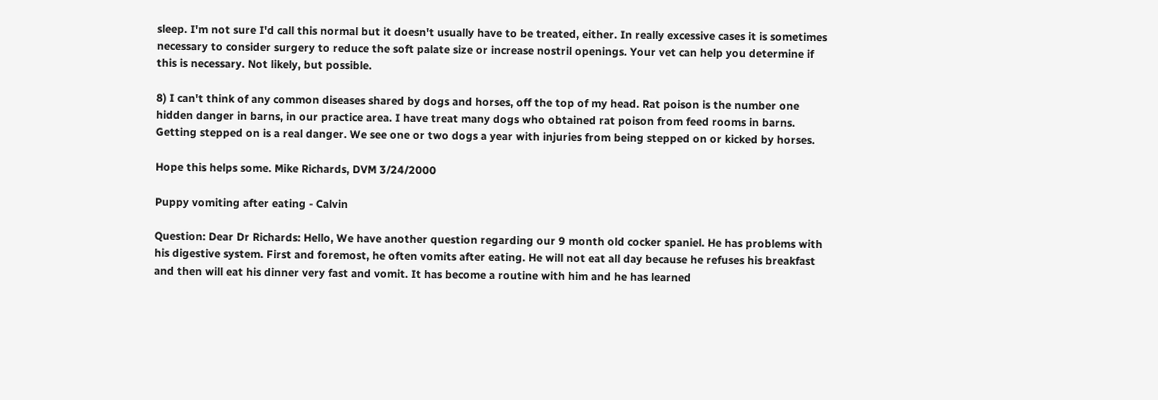sleep. I'm not sure I'd call this normal but it doesn't usually have to be treated, either. In really excessive cases it is sometimes necessary to consider surgery to reduce the soft palate size or increase nostril openings. Your vet can help you determine if this is necessary. Not likely, but possible.

8) I can't think of any common diseases shared by dogs and horses, off the top of my head. Rat poison is the number one hidden danger in barns, in our practice area. I have treat many dogs who obtained rat poison from feed rooms in barns. Getting stepped on is a real danger. We see one or two dogs a year with injuries from being stepped on or kicked by horses.

Hope this helps some. Mike Richards, DVM 3/24/2000

Puppy vomiting after eating - Calvin

Question: Dear Dr Richards: Hello, We have another question regarding our 9 month old cocker spaniel. He has problems with his digestive system. First and foremost, he often vomits after eating. He will not eat all day because he refuses his breakfast and then will eat his dinner very fast and vomit. It has become a routine with him and he has learned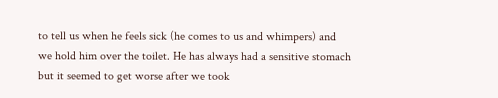to tell us when he feels sick (he comes to us and whimpers) and we hold him over the toilet. He has always had a sensitive stomach but it seemed to get worse after we took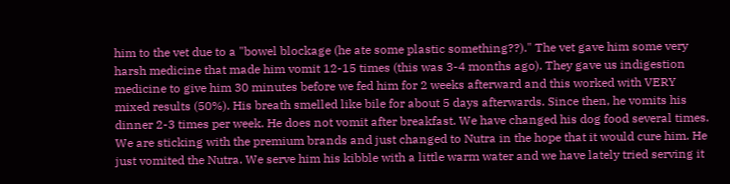him to the vet due to a "bowel blockage (he ate some plastic something??)." The vet gave him some very harsh medicine that made him vomit 12-15 times (this was 3-4 months ago). They gave us indigestion medicine to give him 30 minutes before we fed him for 2 weeks afterward and this worked with VERY mixed results (50%). His breath smelled like bile for about 5 days afterwards. Since then, he vomits his dinner 2-3 times per week. He does not vomit after breakfast. We have changed his dog food several times. We are sticking with the premium brands and just changed to Nutra in the hope that it would cure him. He just vomited the Nutra. We serve him his kibble with a little warm water and we have lately tried serving it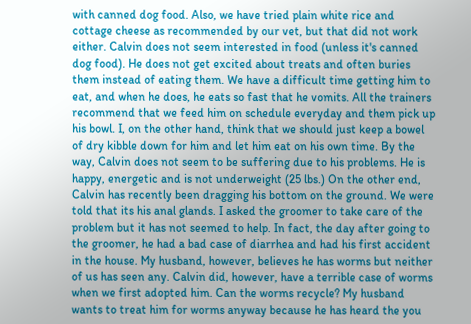with canned dog food. Also, we have tried plain white rice and cottage cheese as recommended by our vet, but that did not work either. Calvin does not seem interested in food (unless it's canned dog food). He does not get excited about treats and often buries them instead of eating them. We have a difficult time getting him to eat, and when he does, he eats so fast that he vomits. All the trainers recommend that we feed him on schedule everyday and them pick up his bowl. I, on the other hand, think that we should just keep a bowel of dry kibble down for him and let him eat on his own time. By the way, Calvin does not seem to be suffering due to his problems. He is happy, energetic and is not underweight (25 lbs.) On the other end, Calvin has recently been dragging his bottom on the ground. We were told that its his anal glands. I asked the groomer to take care of the problem but it has not seemed to help. In fact, the day after going to the groomer, he had a bad case of diarrhea and had his first accident in the house. My husband, however, believes he has worms but neither of us has seen any. Calvin did, however, have a terrible case of worms when we first adopted him. Can the worms recycle? My husband wants to treat him for worms anyway because he has heard the you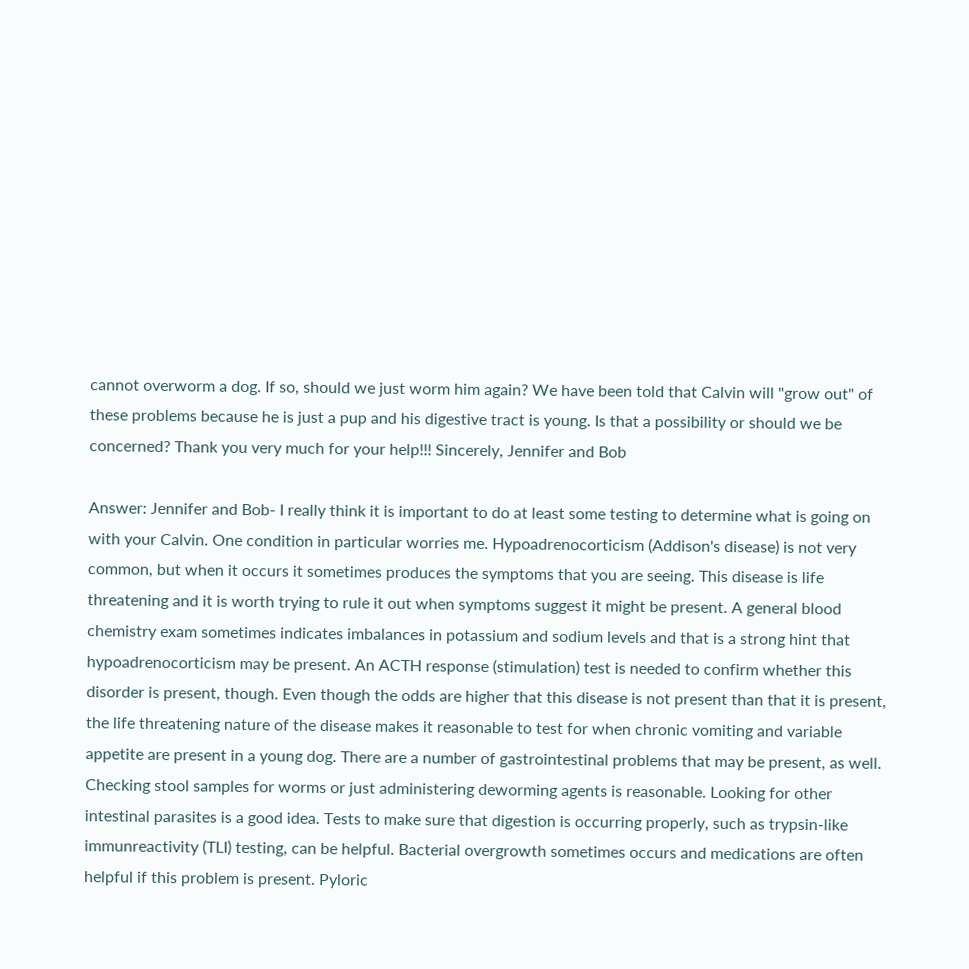cannot overworm a dog. If so, should we just worm him again? We have been told that Calvin will "grow out" of these problems because he is just a pup and his digestive tract is young. Is that a possibility or should we be concerned? Thank you very much for your help!!! Sincerely, Jennifer and Bob

Answer: Jennifer and Bob- I really think it is important to do at least some testing to determine what is going on with your Calvin. One condition in particular worries me. Hypoadrenocorticism (Addison's disease) is not very common, but when it occurs it sometimes produces the symptoms that you are seeing. This disease is life threatening and it is worth trying to rule it out when symptoms suggest it might be present. A general blood chemistry exam sometimes indicates imbalances in potassium and sodium levels and that is a strong hint that hypoadrenocorticism may be present. An ACTH response (stimulation) test is needed to confirm whether this disorder is present, though. Even though the odds are higher that this disease is not present than that it is present, the life threatening nature of the disease makes it reasonable to test for when chronic vomiting and variable appetite are present in a young dog. There are a number of gastrointestinal problems that may be present, as well. Checking stool samples for worms or just administering deworming agents is reasonable. Looking for other intestinal parasites is a good idea. Tests to make sure that digestion is occurring properly, such as trypsin-like immunreactivity (TLI) testing, can be helpful. Bacterial overgrowth sometimes occurs and medications are often helpful if this problem is present. Pyloric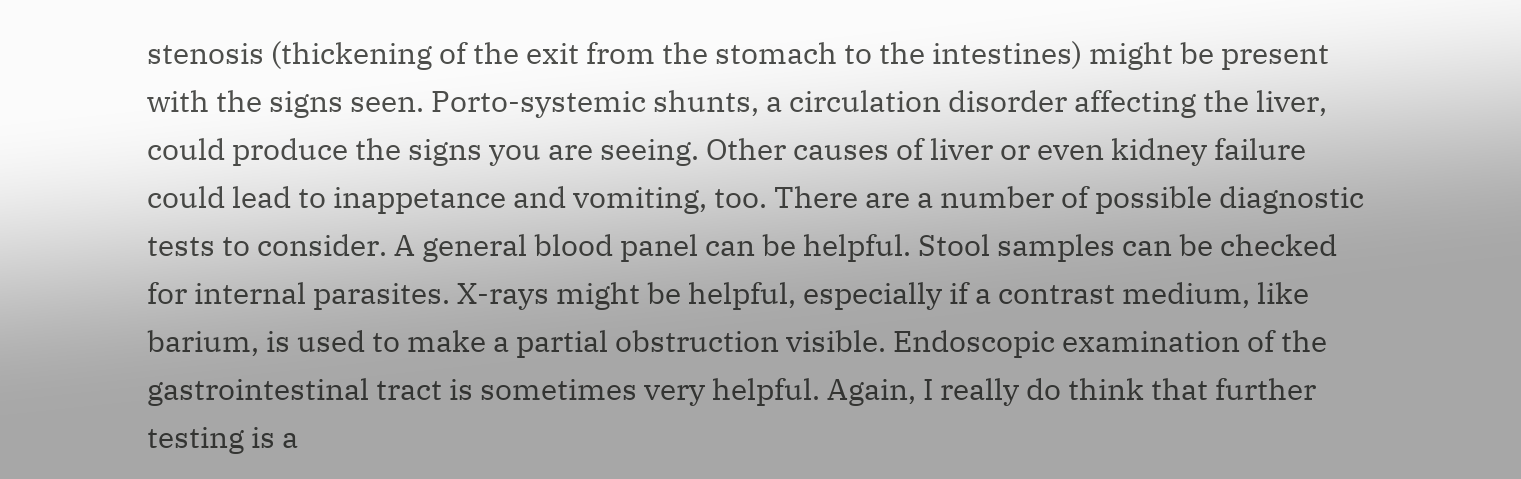stenosis (thickening of the exit from the stomach to the intestines) might be present with the signs seen. Porto-systemic shunts, a circulation disorder affecting the liver, could produce the signs you are seeing. Other causes of liver or even kidney failure could lead to inappetance and vomiting, too. There are a number of possible diagnostic tests to consider. A general blood panel can be helpful. Stool samples can be checked for internal parasites. X-rays might be helpful, especially if a contrast medium, like barium, is used to make a partial obstruction visible. Endoscopic examination of the gastrointestinal tract is sometimes very helpful. Again, I really do think that further testing is a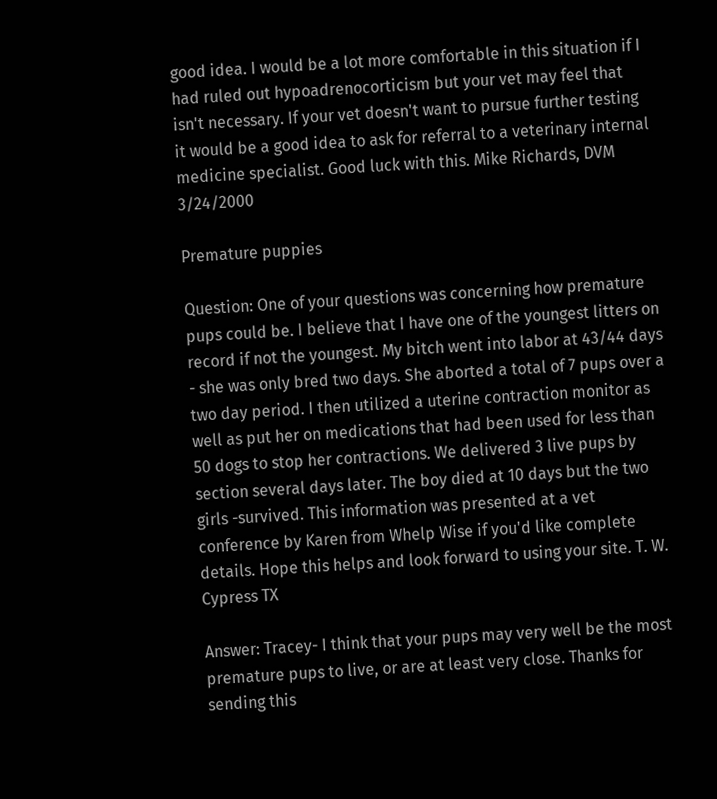good idea. I would be a lot more comfortable in this situation if I had ruled out hypoadrenocorticism but your vet may feel that isn't necessary. If your vet doesn't want to pursue further testing it would be a good idea to ask for referral to a veterinary internal medicine specialist. Good luck with this. Mike Richards, DVM 3/24/2000

Premature puppies

Question: One of your questions was concerning how premature pups could be. I believe that I have one of the youngest litters on record if not the youngest. My bitch went into labor at 43/44 days - she was only bred two days. She aborted a total of 7 pups over a two day period. I then utilized a uterine contraction monitor as well as put her on medications that had been used for less than 50 dogs to stop her contractions. We delivered 3 live pups by section several days later. The boy died at 10 days but the two girls -survived. This information was presented at a vet conference by Karen from Whelp Wise if you'd like complete details. Hope this helps and look forward to using your site. T. W. Cypress TX

Answer: Tracey- I think that your pups may very well be the most premature pups to live, or are at least very close. Thanks for sending this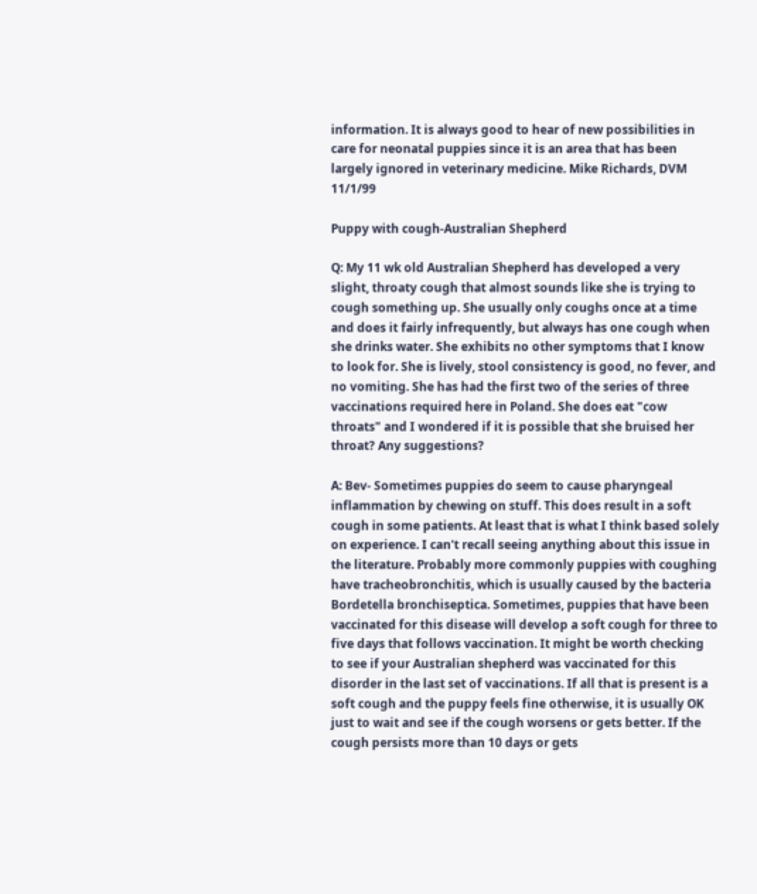information. It is always good to hear of new possibilities in care for neonatal puppies since it is an area that has been largely ignored in veterinary medicine. Mike Richards, DVM 11/1/99

Puppy with cough-Australian Shepherd

Q: My 11 wk old Australian Shepherd has developed a very slight, throaty cough that almost sounds like she is trying to cough something up. She usually only coughs once at a time and does it fairly infrequently, but always has one cough when she drinks water. She exhibits no other symptoms that I know to look for. She is lively, stool consistency is good, no fever, and no vomiting. She has had the first two of the series of three vaccinations required here in Poland. She does eat "cow throats" and I wondered if it is possible that she bruised her throat? Any suggestions?

A: Bev- Sometimes puppies do seem to cause pharyngeal inflammation by chewing on stuff. This does result in a soft cough in some patients. At least that is what I think based solely on experience. I can't recall seeing anything about this issue in the literature. Probably more commonly puppies with coughing have tracheobronchitis, which is usually caused by the bacteria Bordetella bronchiseptica. Sometimes, puppies that have been vaccinated for this disease will develop a soft cough for three to five days that follows vaccination. It might be worth checking to see if your Australian shepherd was vaccinated for this disorder in the last set of vaccinations. If all that is present is a soft cough and the puppy feels fine otherwise, it is usually OK just to wait and see if the cough worsens or gets better. If the cough persists more than 10 days or gets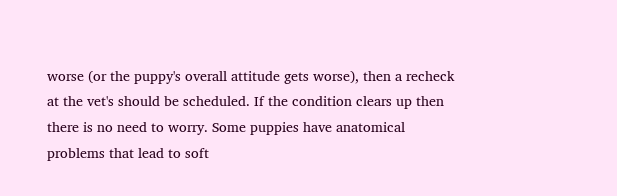worse (or the puppy's overall attitude gets worse), then a recheck at the vet's should be scheduled. If the condition clears up then there is no need to worry. Some puppies have anatomical problems that lead to soft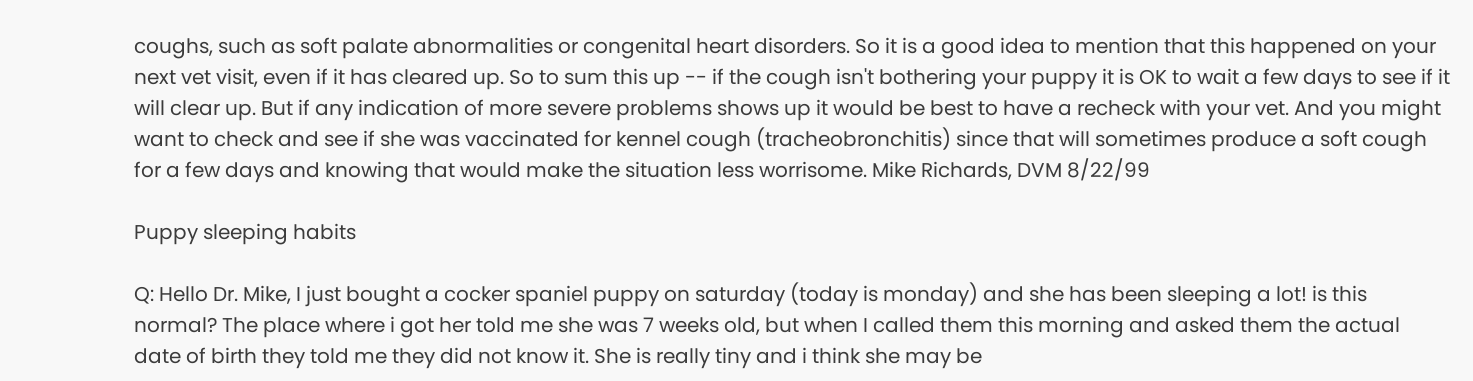coughs, such as soft palate abnormalities or congenital heart disorders. So it is a good idea to mention that this happened on your next vet visit, even if it has cleared up. So to sum this up -- if the cough isn't bothering your puppy it is OK to wait a few days to see if it will clear up. But if any indication of more severe problems shows up it would be best to have a recheck with your vet. And you might want to check and see if she was vaccinated for kennel cough (tracheobronchitis) since that will sometimes produce a soft cough for a few days and knowing that would make the situation less worrisome. Mike Richards, DVM 8/22/99

Puppy sleeping habits

Q: Hello Dr. Mike, I just bought a cocker spaniel puppy on saturday (today is monday) and she has been sleeping a lot! is this normal? The place where i got her told me she was 7 weeks old, but when I called them this morning and asked them the actual date of birth they told me they did not know it. She is really tiny and i think she may be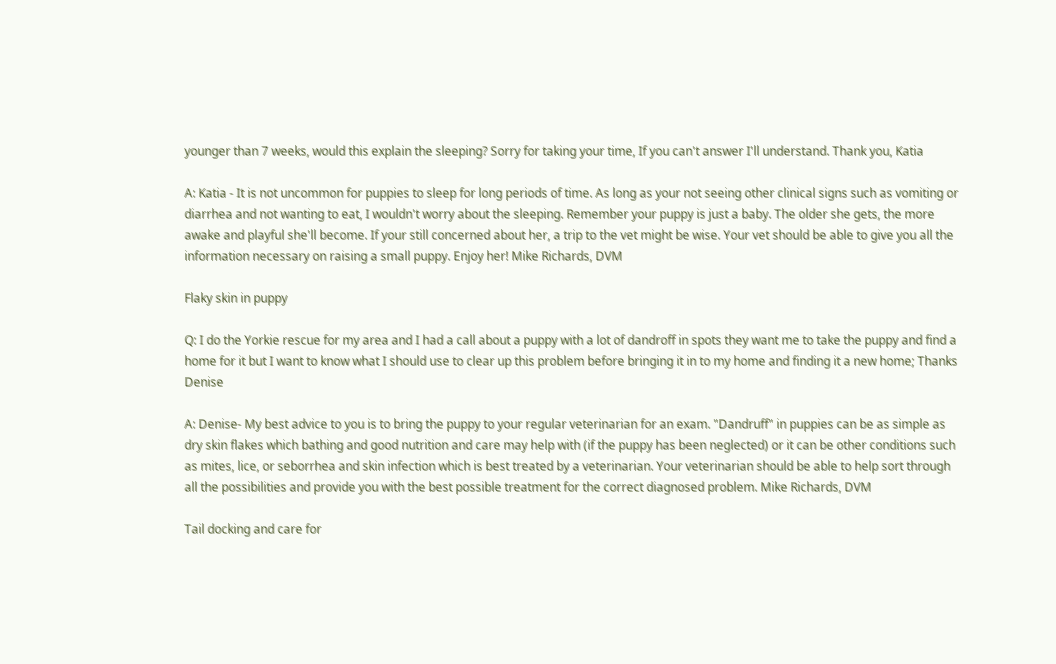younger than 7 weeks, would this explain the sleeping? Sorry for taking your time, If you can't answer I'll understand. Thank you, Katia

A: Katia - It is not uncommon for puppies to sleep for long periods of time. As long as your not seeing other clinical signs such as vomiting or diarrhea and not wanting to eat, I wouldn't worry about the sleeping. Remember your puppy is just a baby. The older she gets, the more awake and playful she'll become. If your still concerned about her, a trip to the vet might be wise. Your vet should be able to give you all the information necessary on raising a small puppy. Enjoy her! Mike Richards, DVM

Flaky skin in puppy

Q: I do the Yorkie rescue for my area and I had a call about a puppy with a lot of dandroff in spots they want me to take the puppy and find a home for it but I want to know what I should use to clear up this problem before bringing it in to my home and finding it a new home; Thanks Denise

A: Denise- My best advice to you is to bring the puppy to your regular veterinarian for an exam. "Dandruff" in puppies can be as simple as dry skin flakes which bathing and good nutrition and care may help with (if the puppy has been neglected) or it can be other conditions such as mites, lice, or seborrhea and skin infection which is best treated by a veterinarian. Your veterinarian should be able to help sort through all the possibilities and provide you with the best possible treatment for the correct diagnosed problem. Mike Richards, DVM

Tail docking and care for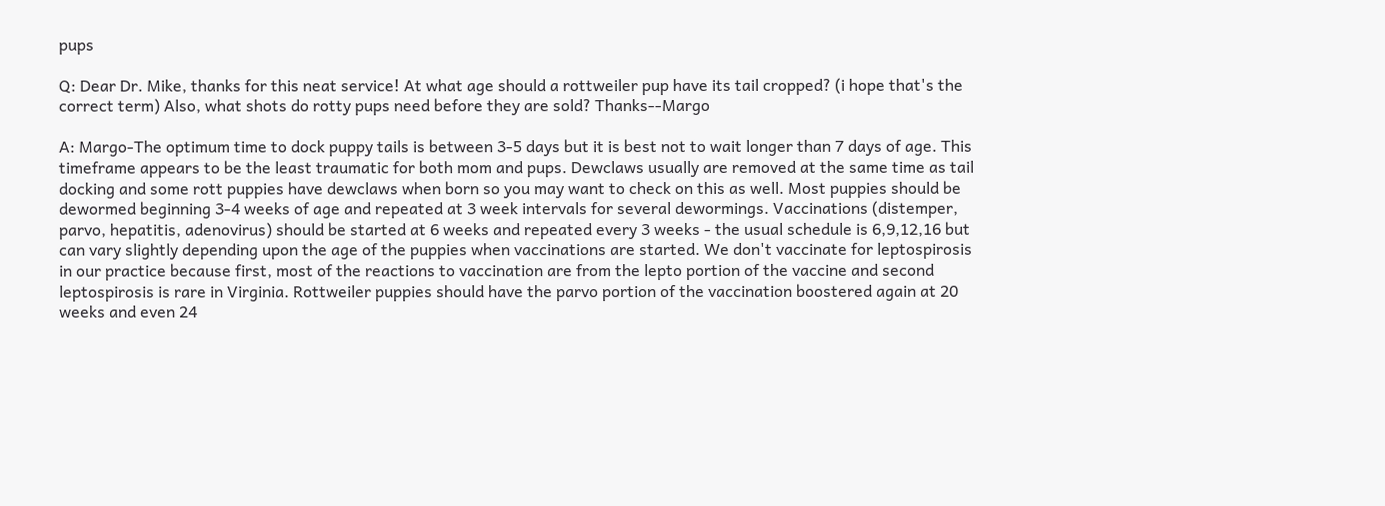pups

Q: Dear Dr. Mike, thanks for this neat service! At what age should a rottweiler pup have its tail cropped? (i hope that's the correct term) Also, what shots do rotty pups need before they are sold? Thanks--Margo

A: Margo-The optimum time to dock puppy tails is between 3-5 days but it is best not to wait longer than 7 days of age. This timeframe appears to be the least traumatic for both mom and pups. Dewclaws usually are removed at the same time as tail docking and some rott puppies have dewclaws when born so you may want to check on this as well. Most puppies should be dewormed beginning 3-4 weeks of age and repeated at 3 week intervals for several dewormings. Vaccinations (distemper, parvo, hepatitis, adenovirus) should be started at 6 weeks and repeated every 3 weeks - the usual schedule is 6,9,12,16 but can vary slightly depending upon the age of the puppies when vaccinations are started. We don't vaccinate for leptospirosis in our practice because first, most of the reactions to vaccination are from the lepto portion of the vaccine and second leptospirosis is rare in Virginia. Rottweiler puppies should have the parvo portion of the vaccination boostered again at 20 weeks and even 24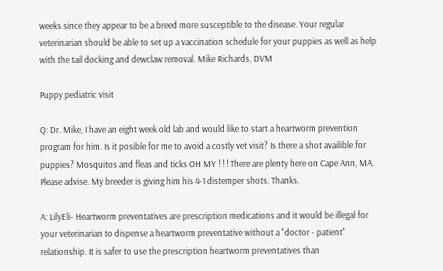weeks since they appear to be a breed more susceptible to the disease. Your regular veterinarian should be able to set up a vaccination schedule for your puppies as well as help with the tail docking and dewclaw removal. Mike Richards, DVM

Puppy pediatric visit

Q: Dr. Mike, I have an eight week old lab and would like to start a heartworm prevention program for him. Is it posible for me to avoid a costly vet visit? Is there a shot availible for puppies? Mosquitos and fleas and ticks OH MY ! ! ! There are plenty here on Cape Ann, MA. Please advise. My breeder is giving him his 4-1 distemper shots. Thanks.

A: LilyEli- Heartworm preventatives are prescription medications and it would be illegal for your veterinarian to dispense a heartworm preventative without a "doctor - patient" relationship. It is safer to use the prescription heartworm preventatives than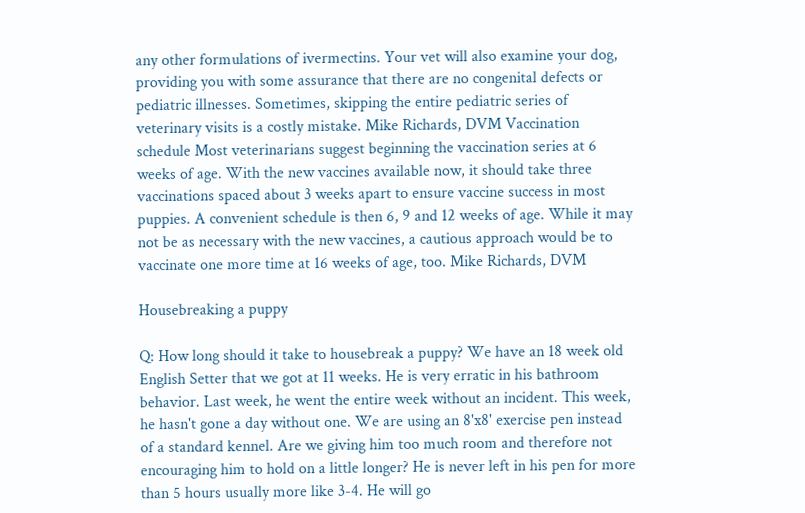any other formulations of ivermectins. Your vet will also examine your dog, providing you with some assurance that there are no congenital defects or pediatric illnesses. Sometimes, skipping the entire pediatric series of veterinary visits is a costly mistake. Mike Richards, DVM Vaccination schedule Most veterinarians suggest beginning the vaccination series at 6 weeks of age. With the new vaccines available now, it should take three vaccinations spaced about 3 weeks apart to ensure vaccine success in most puppies. A convenient schedule is then 6, 9 and 12 weeks of age. While it may not be as necessary with the new vaccines, a cautious approach would be to vaccinate one more time at 16 weeks of age, too. Mike Richards, DVM

Housebreaking a puppy

Q: How long should it take to housebreak a puppy? We have an 18 week old English Setter that we got at 11 weeks. He is very erratic in his bathroom behavior. Last week, he went the entire week without an incident. This week, he hasn't gone a day without one. We are using an 8'x8' exercise pen instead of a standard kennel. Are we giving him too much room and therefore not encouraging him to hold on a little longer? He is never left in his pen for more than 5 hours usually more like 3-4. He will go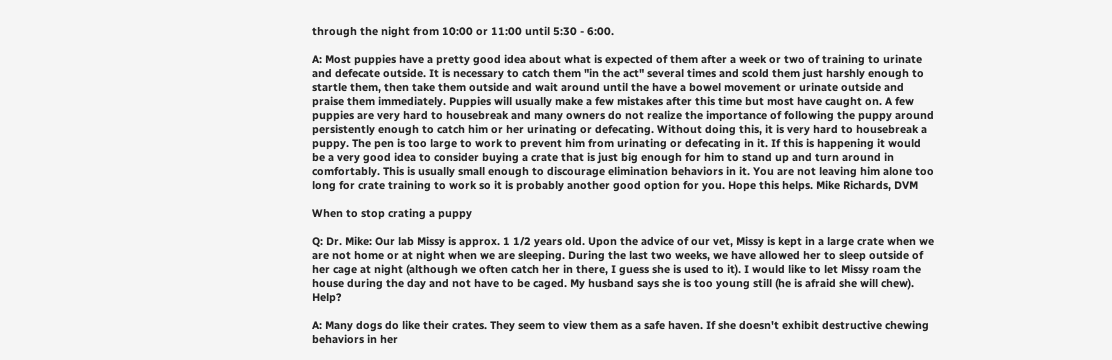through the night from 10:00 or 11:00 until 5:30 - 6:00.

A: Most puppies have a pretty good idea about what is expected of them after a week or two of training to urinate and defecate outside. It is necessary to catch them "in the act" several times and scold them just harshly enough to startle them, then take them outside and wait around until the have a bowel movement or urinate outside and praise them immediately. Puppies will usually make a few mistakes after this time but most have caught on. A few puppies are very hard to housebreak and many owners do not realize the importance of following the puppy around persistently enough to catch him or her urinating or defecating. Without doing this, it is very hard to housebreak a puppy. The pen is too large to work to prevent him from urinating or defecating in it. If this is happening it would be a very good idea to consider buying a crate that is just big enough for him to stand up and turn around in comfortably. This is usually small enough to discourage elimination behaviors in it. You are not leaving him alone too long for crate training to work so it is probably another good option for you. Hope this helps. Mike Richards, DVM

When to stop crating a puppy

Q: Dr. Mike: Our lab Missy is approx. 1 1/2 years old. Upon the advice of our vet, Missy is kept in a large crate when we are not home or at night when we are sleeping. During the last two weeks, we have allowed her to sleep outside of her cage at night (although we often catch her in there, I guess she is used to it). I would like to let Missy roam the house during the day and not have to be caged. My husband says she is too young still (he is afraid she will chew). Help?

A: Many dogs do like their crates. They seem to view them as a safe haven. If she doesn't exhibit destructive chewing behaviors in her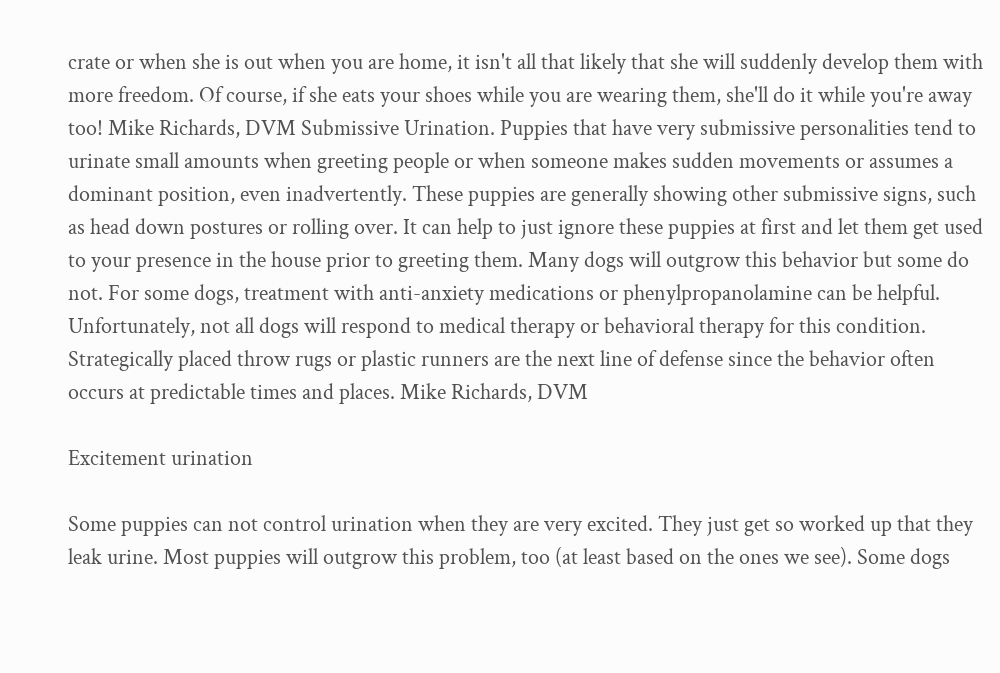crate or when she is out when you are home, it isn't all that likely that she will suddenly develop them with more freedom. Of course, if she eats your shoes while you are wearing them, she'll do it while you're away too! Mike Richards, DVM Submissive Urination. Puppies that have very submissive personalities tend to urinate small amounts when greeting people or when someone makes sudden movements or assumes a dominant position, even inadvertently. These puppies are generally showing other submissive signs, such as head down postures or rolling over. It can help to just ignore these puppies at first and let them get used to your presence in the house prior to greeting them. Many dogs will outgrow this behavior but some do not. For some dogs, treatment with anti-anxiety medications or phenylpropanolamine can be helpful. Unfortunately, not all dogs will respond to medical therapy or behavioral therapy for this condition. Strategically placed throw rugs or plastic runners are the next line of defense since the behavior often occurs at predictable times and places. Mike Richards, DVM

Excitement urination

Some puppies can not control urination when they are very excited. They just get so worked up that they leak urine. Most puppies will outgrow this problem, too (at least based on the ones we see). Some dogs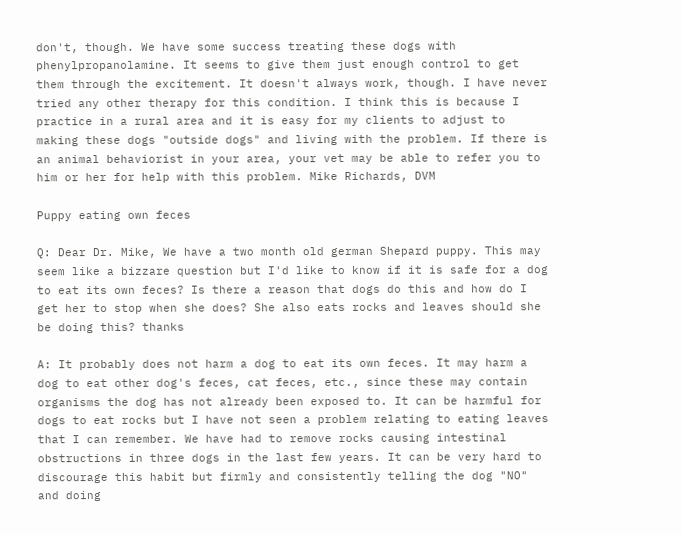don't, though. We have some success treating these dogs with phenylpropanolamine. It seems to give them just enough control to get them through the excitement. It doesn't always work, though. I have never tried any other therapy for this condition. I think this is because I practice in a rural area and it is easy for my clients to adjust to making these dogs "outside dogs" and living with the problem. If there is an animal behaviorist in your area, your vet may be able to refer you to him or her for help with this problem. Mike Richards, DVM

Puppy eating own feces

Q: Dear Dr. Mike, We have a two month old german Shepard puppy. This may seem like a bizzare question but I'd like to know if it is safe for a dog to eat its own feces? Is there a reason that dogs do this and how do I get her to stop when she does? She also eats rocks and leaves should she be doing this? thanks

A: It probably does not harm a dog to eat its own feces. It may harm a dog to eat other dog's feces, cat feces, etc., since these may contain organisms the dog has not already been exposed to. It can be harmful for dogs to eat rocks but I have not seen a problem relating to eating leaves that I can remember. We have had to remove rocks causing intestinal obstructions in three dogs in the last few years. It can be very hard to discourage this habit but firmly and consistently telling the dog "NO" and doing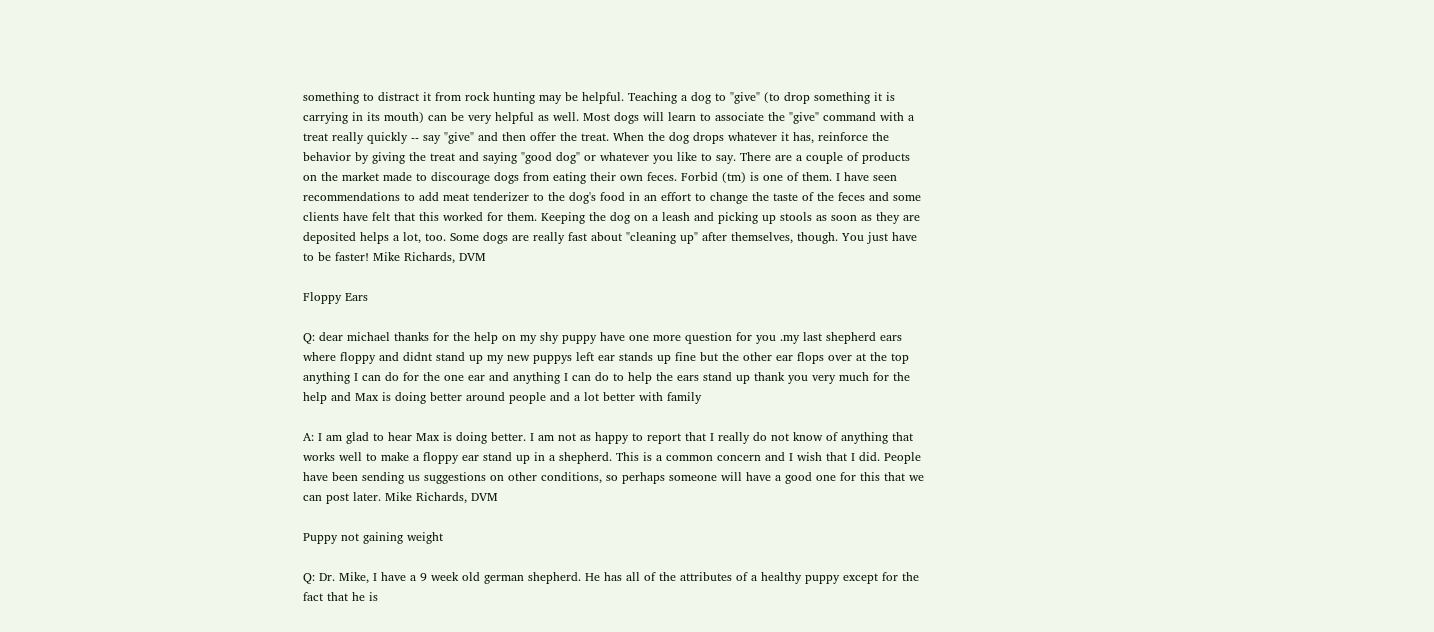something to distract it from rock hunting may be helpful. Teaching a dog to "give" (to drop something it is carrying in its mouth) can be very helpful as well. Most dogs will learn to associate the "give" command with a treat really quickly -- say "give" and then offer the treat. When the dog drops whatever it has, reinforce the behavior by giving the treat and saying "good dog" or whatever you like to say. There are a couple of products on the market made to discourage dogs from eating their own feces. Forbid (tm) is one of them. I have seen recommendations to add meat tenderizer to the dog's food in an effort to change the taste of the feces and some clients have felt that this worked for them. Keeping the dog on a leash and picking up stools as soon as they are deposited helps a lot, too. Some dogs are really fast about "cleaning up" after themselves, though. You just have to be faster! Mike Richards, DVM

Floppy Ears

Q: dear michael thanks for the help on my shy puppy have one more question for you .my last shepherd ears where floppy and didnt stand up my new puppys left ear stands up fine but the other ear flops over at the top anything I can do for the one ear and anything I can do to help the ears stand up thank you very much for the help and Max is doing better around people and a lot better with family

A: I am glad to hear Max is doing better. I am not as happy to report that I really do not know of anything that works well to make a floppy ear stand up in a shepherd. This is a common concern and I wish that I did. People have been sending us suggestions on other conditions, so perhaps someone will have a good one for this that we can post later. Mike Richards, DVM

Puppy not gaining weight

Q: Dr. Mike, I have a 9 week old german shepherd. He has all of the attributes of a healthy puppy except for the fact that he is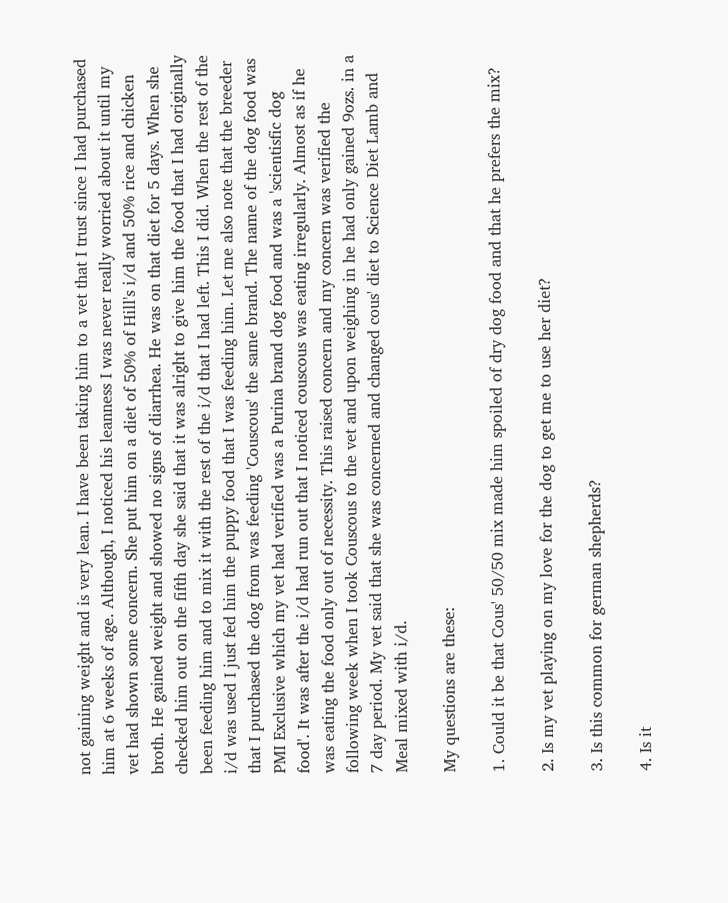not gaining weight and is very lean. I have been taking him to a vet that I trust since I had purchased him at 6 weeks of age. Although, I noticed his leanness I was never really worried about it until my vet had shown some concern. She put him on a diet of 50% of Hill's i/d and 50% rice and chicken broth. He gained weight and showed no signs of diarrhea. He was on that diet for 5 days. When she checked him out on the fifth day she said that it was alright to give him the food that I had originally been feeding him and to mix it with the rest of the i/d that I had left. This I did. When the rest of the i/d was used I just fed him the puppy food that I was feeding him. Let me also note that the breeder that I purchased the dog from was feeding 'Couscous' the same brand. The name of the dog food was PMI Exclusive which my vet had verified was a Purina brand dog food and was a 'scientisfic dog food'. It was after the i/d had run out that I noticed couscous was eating irregularly. Almost as if he was eating the food only out of necessity. This raised concern and my concern was verified the following week when I took Couscous to the vet and upon weighing in he had only gained 9ozs. in a 7 day period. My vet said that she was concerned and changed cous' diet to Science Diet Lamb and Meal mixed with i/d.

My questions are these:

1. Could it be that Cous' 50/50 mix made him spoiled of dry dog food and that he prefers the mix?

2. Is my vet playing on my love for the dog to get me to use her diet?

3. Is this common for german shepherds?

4. Is it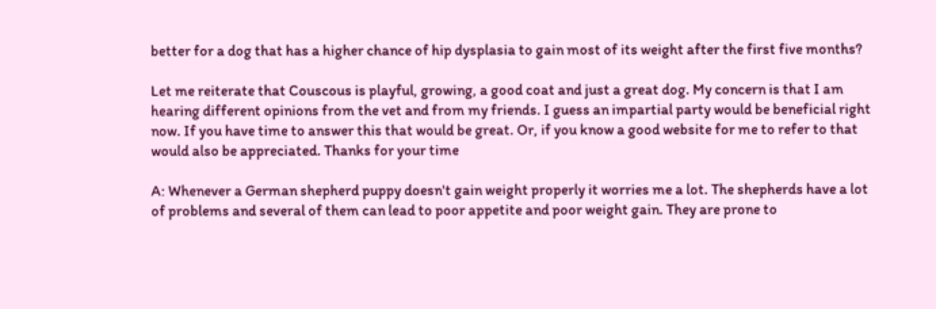better for a dog that has a higher chance of hip dysplasia to gain most of its weight after the first five months?

Let me reiterate that Couscous is playful, growing, a good coat and just a great dog. My concern is that I am hearing different opinions from the vet and from my friends. I guess an impartial party would be beneficial right now. If you have time to answer this that would be great. Or, if you know a good website for me to refer to that would also be appreciated. Thanks for your time

A: Whenever a German shepherd puppy doesn't gain weight properly it worries me a lot. The shepherds have a lot of problems and several of them can lead to poor appetite and poor weight gain. They are prone to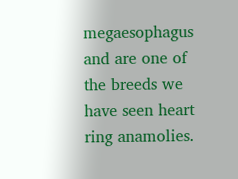megaesophagus and are one of the breeds we have seen heart ring anamolies.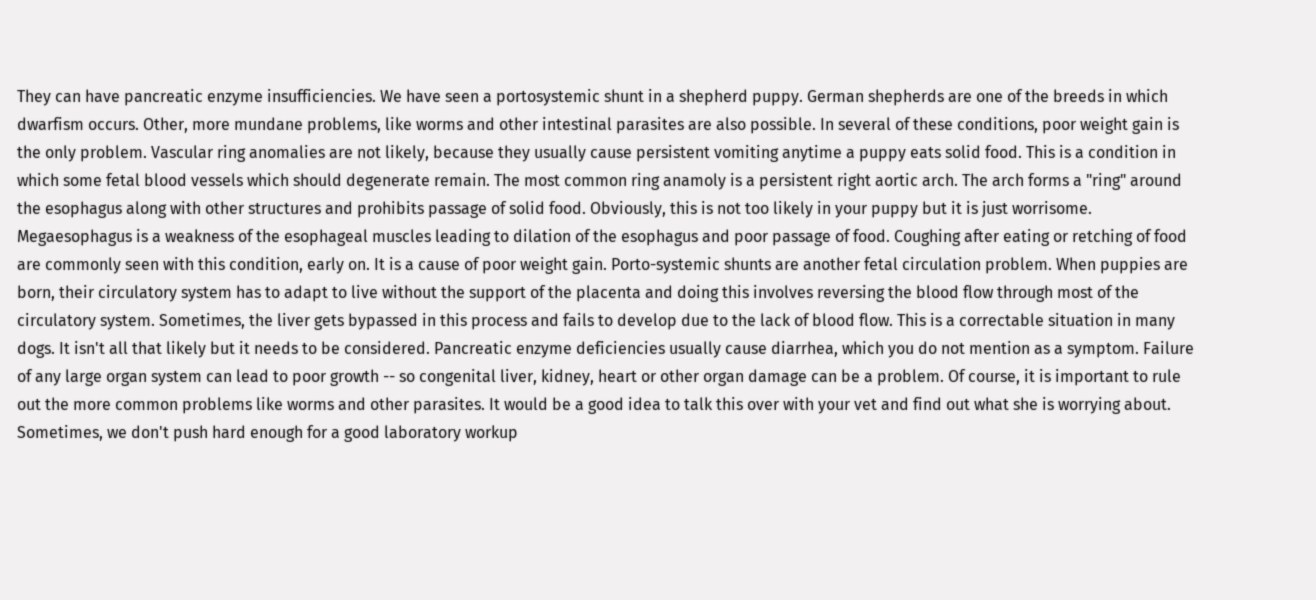They can have pancreatic enzyme insufficiencies. We have seen a portosystemic shunt in a shepherd puppy. German shepherds are one of the breeds in which dwarfism occurs. Other, more mundane problems, like worms and other intestinal parasites are also possible. In several of these conditions, poor weight gain is the only problem. Vascular ring anomalies are not likely, because they usually cause persistent vomiting anytime a puppy eats solid food. This is a condition in which some fetal blood vessels which should degenerate remain. The most common ring anamoly is a persistent right aortic arch. The arch forms a "ring" around the esophagus along with other structures and prohibits passage of solid food. Obviously, this is not too likely in your puppy but it is just worrisome. Megaesophagus is a weakness of the esophageal muscles leading to dilation of the esophagus and poor passage of food. Coughing after eating or retching of food are commonly seen with this condition, early on. It is a cause of poor weight gain. Porto-systemic shunts are another fetal circulation problem. When puppies are born, their circulatory system has to adapt to live without the support of the placenta and doing this involves reversing the blood flow through most of the circulatory system. Sometimes, the liver gets bypassed in this process and fails to develop due to the lack of blood flow. This is a correctable situation in many dogs. It isn't all that likely but it needs to be considered. Pancreatic enzyme deficiencies usually cause diarrhea, which you do not mention as a symptom. Failure of any large organ system can lead to poor growth -- so congenital liver, kidney, heart or other organ damage can be a problem. Of course, it is important to rule out the more common problems like worms and other parasites. It would be a good idea to talk this over with your vet and find out what she is worrying about. Sometimes, we don't push hard enough for a good laboratory workup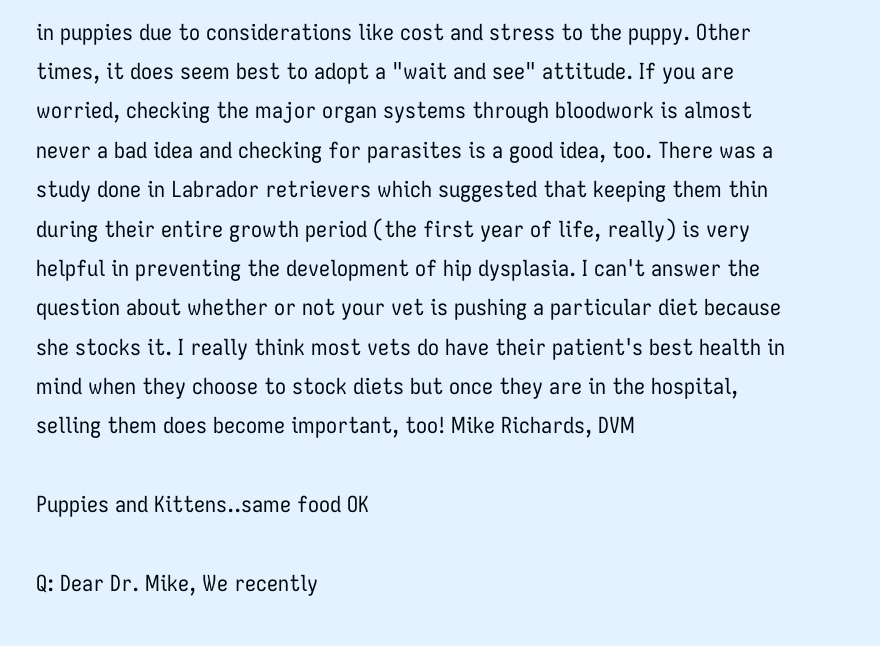in puppies due to considerations like cost and stress to the puppy. Other times, it does seem best to adopt a "wait and see" attitude. If you are worried, checking the major organ systems through bloodwork is almost never a bad idea and checking for parasites is a good idea, too. There was a study done in Labrador retrievers which suggested that keeping them thin during their entire growth period (the first year of life, really) is very helpful in preventing the development of hip dysplasia. I can't answer the question about whether or not your vet is pushing a particular diet because she stocks it. I really think most vets do have their patient's best health in mind when they choose to stock diets but once they are in the hospital, selling them does become important, too! Mike Richards, DVM

Puppies and Kittens..same food OK

Q: Dear Dr. Mike, We recently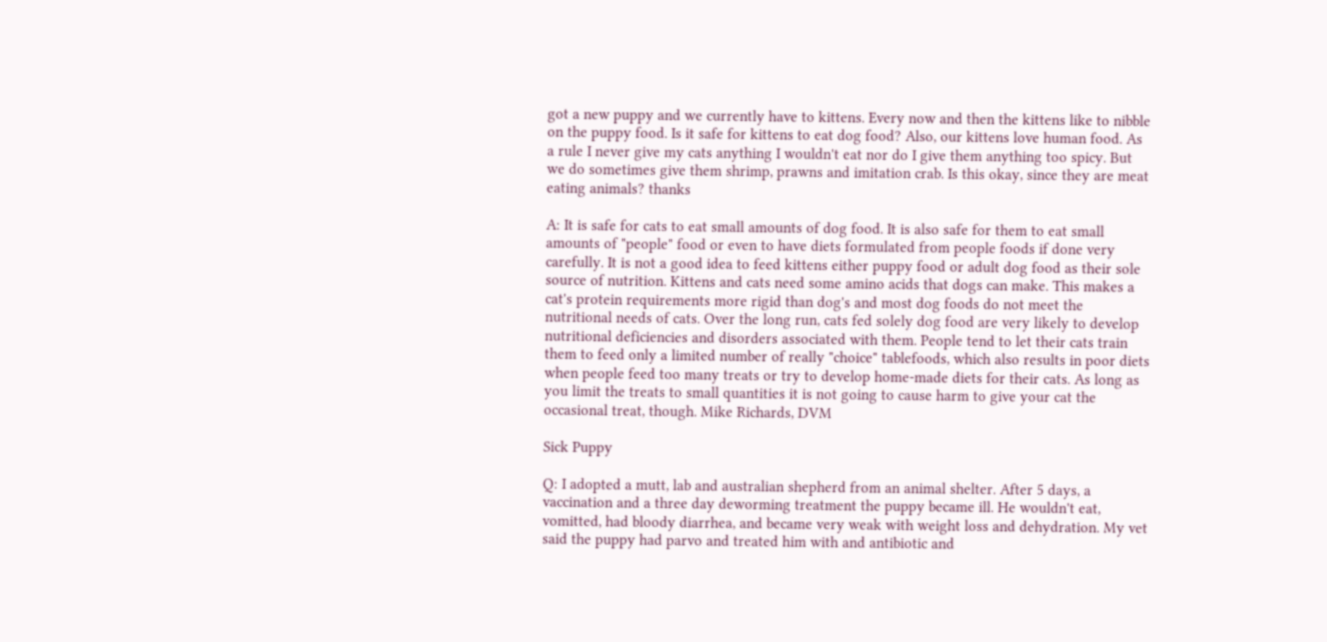got a new puppy and we currently have to kittens. Every now and then the kittens like to nibble on the puppy food. Is it safe for kittens to eat dog food? Also, our kittens love human food. As a rule I never give my cats anything I wouldn't eat nor do I give them anything too spicy. But we do sometimes give them shrimp, prawns and imitation crab. Is this okay, since they are meat eating animals? thanks

A: It is safe for cats to eat small amounts of dog food. It is also safe for them to eat small amounts of "people" food or even to have diets formulated from people foods if done very carefully. It is not a good idea to feed kittens either puppy food or adult dog food as their sole source of nutrition. Kittens and cats need some amino acids that dogs can make. This makes a cat's protein requirements more rigid than dog's and most dog foods do not meet the nutritional needs of cats. Over the long run, cats fed solely dog food are very likely to develop nutritional deficiencies and disorders associated with them. People tend to let their cats train them to feed only a limited number of really "choice" tablefoods, which also results in poor diets when people feed too many treats or try to develop home-made diets for their cats. As long as you limit the treats to small quantities it is not going to cause harm to give your cat the occasional treat, though. Mike Richards, DVM

Sick Puppy

Q: I adopted a mutt, lab and australian shepherd from an animal shelter. After 5 days, a vaccination and a three day deworming treatment the puppy became ill. He wouldn't eat, vomitted, had bloody diarrhea, and became very weak with weight loss and dehydration. My vet said the puppy had parvo and treated him with and antibiotic and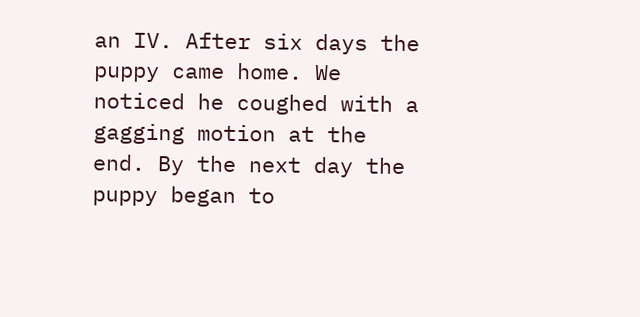an IV. After six days the puppy came home. We noticed he coughed with a gagging motion at the end. By the next day the puppy began to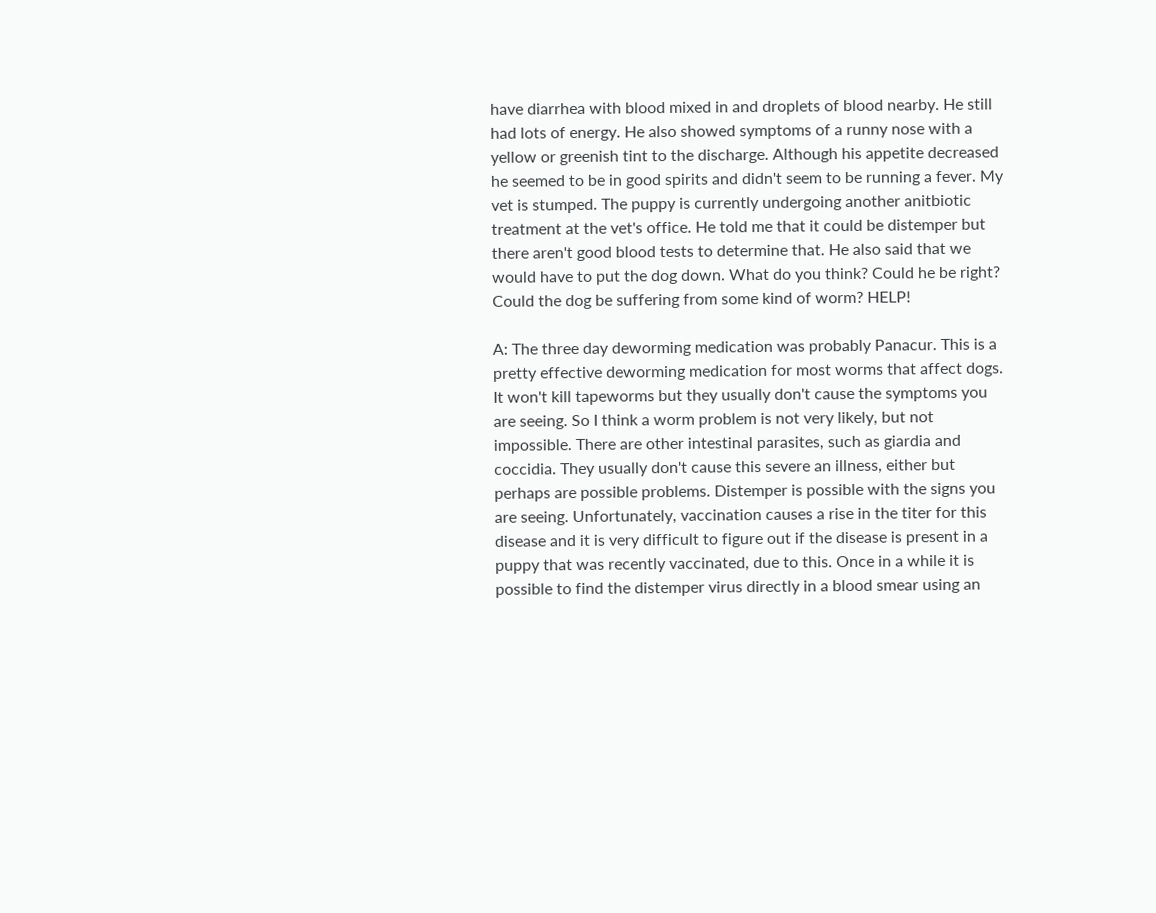have diarrhea with blood mixed in and droplets of blood nearby. He still had lots of energy. He also showed symptoms of a runny nose with a yellow or greenish tint to the discharge. Although his appetite decreased he seemed to be in good spirits and didn't seem to be running a fever. My vet is stumped. The puppy is currently undergoing another anitbiotic treatment at the vet's office. He told me that it could be distemper but there aren't good blood tests to determine that. He also said that we would have to put the dog down. What do you think? Could he be right? Could the dog be suffering from some kind of worm? HELP!

A: The three day deworming medication was probably Panacur. This is a pretty effective deworming medication for most worms that affect dogs. It won't kill tapeworms but they usually don't cause the symptoms you are seeing. So I think a worm problem is not very likely, but not impossible. There are other intestinal parasites, such as giardia and coccidia. They usually don't cause this severe an illness, either but perhaps are possible problems. Distemper is possible with the signs you are seeing. Unfortunately, vaccination causes a rise in the titer for this disease and it is very difficult to figure out if the disease is present in a puppy that was recently vaccinated, due to this. Once in a while it is possible to find the distemper virus directly in a blood smear using an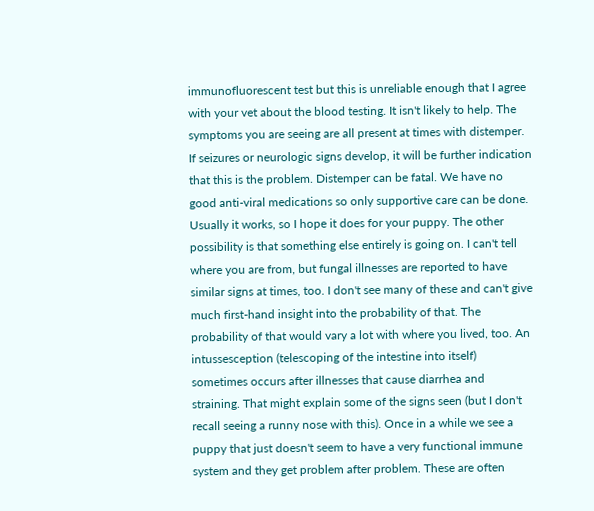immunofluorescent test but this is unreliable enough that I agree with your vet about the blood testing. It isn't likely to help. The symptoms you are seeing are all present at times with distemper. If seizures or neurologic signs develop, it will be further indication that this is the problem. Distemper can be fatal. We have no good anti-viral medications so only supportive care can be done. Usually it works, so I hope it does for your puppy. The other possibility is that something else entirely is going on. I can't tell where you are from, but fungal illnesses are reported to have similar signs at times, too. I don't see many of these and can't give much first-hand insight into the probability of that. The probability of that would vary a lot with where you lived, too. An intussesception (telescoping of the intestine into itself) sometimes occurs after illnesses that cause diarrhea and straining. That might explain some of the signs seen (but I don't recall seeing a runny nose with this). Once in a while we see a puppy that just doesn't seem to have a very functional immune system and they get problem after problem. These are often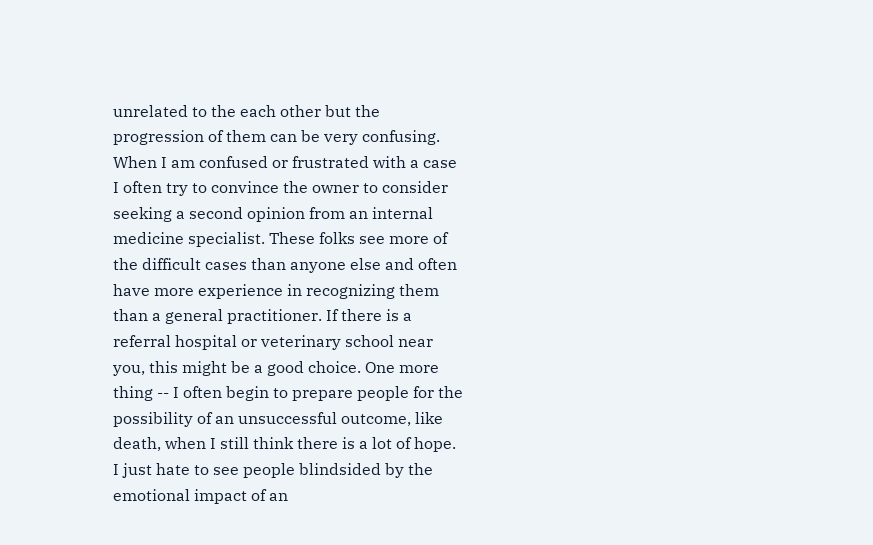unrelated to the each other but the progression of them can be very confusing. When I am confused or frustrated with a case I often try to convince the owner to consider seeking a second opinion from an internal medicine specialist. These folks see more of the difficult cases than anyone else and often have more experience in recognizing them than a general practitioner. If there is a referral hospital or veterinary school near you, this might be a good choice. One more thing -- I often begin to prepare people for the possibility of an unsuccessful outcome, like death, when I still think there is a lot of hope. I just hate to see people blindsided by the emotional impact of an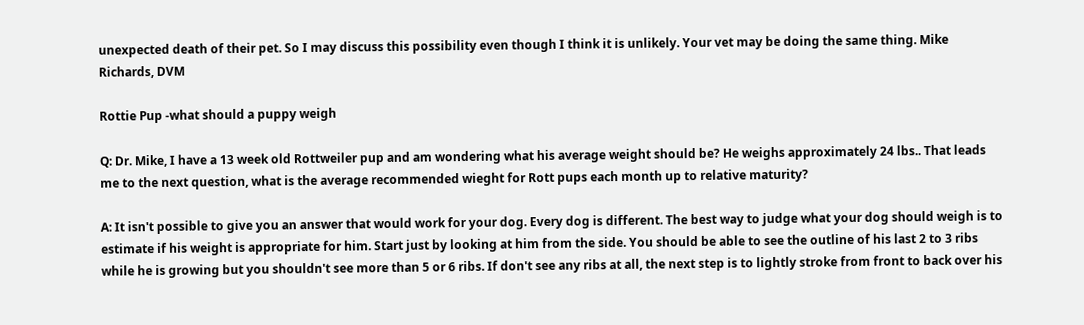unexpected death of their pet. So I may discuss this possibility even though I think it is unlikely. Your vet may be doing the same thing. Mike Richards, DVM

Rottie Pup -what should a puppy weigh

Q: Dr. Mike, I have a 13 week old Rottweiler pup and am wondering what his average weight should be? He weighs approximately 24 lbs.. That leads me to the next question, what is the average recommended wieght for Rott pups each month up to relative maturity?

A: It isn't possible to give you an answer that would work for your dog. Every dog is different. The best way to judge what your dog should weigh is to estimate if his weight is appropriate for him. Start just by looking at him from the side. You should be able to see the outline of his last 2 to 3 ribs while he is growing but you shouldn't see more than 5 or 6 ribs. If don't see any ribs at all, the next step is to lightly stroke from front to back over his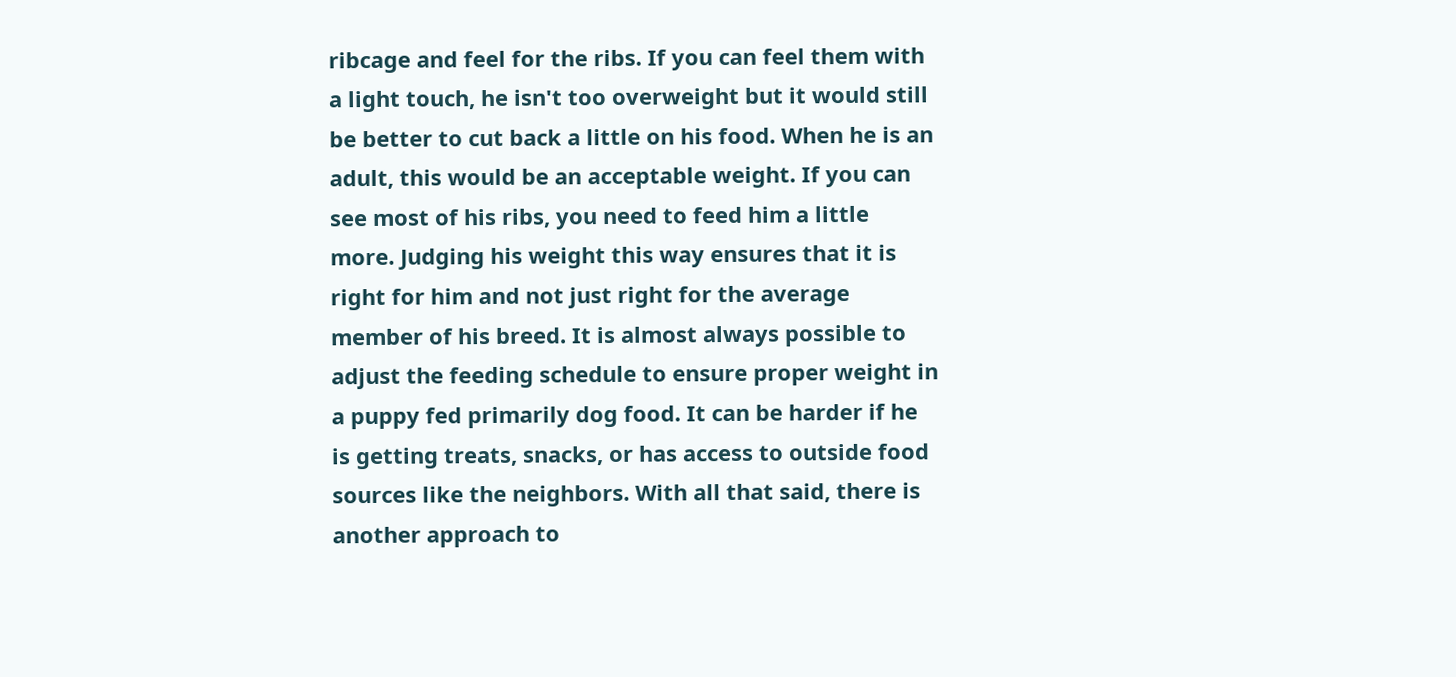ribcage and feel for the ribs. If you can feel them with a light touch, he isn't too overweight but it would still be better to cut back a little on his food. When he is an adult, this would be an acceptable weight. If you can see most of his ribs, you need to feed him a little more. Judging his weight this way ensures that it is right for him and not just right for the average member of his breed. It is almost always possible to adjust the feeding schedule to ensure proper weight in a puppy fed primarily dog food. It can be harder if he is getting treats, snacks, or has access to outside food sources like the neighbors. With all that said, there is another approach to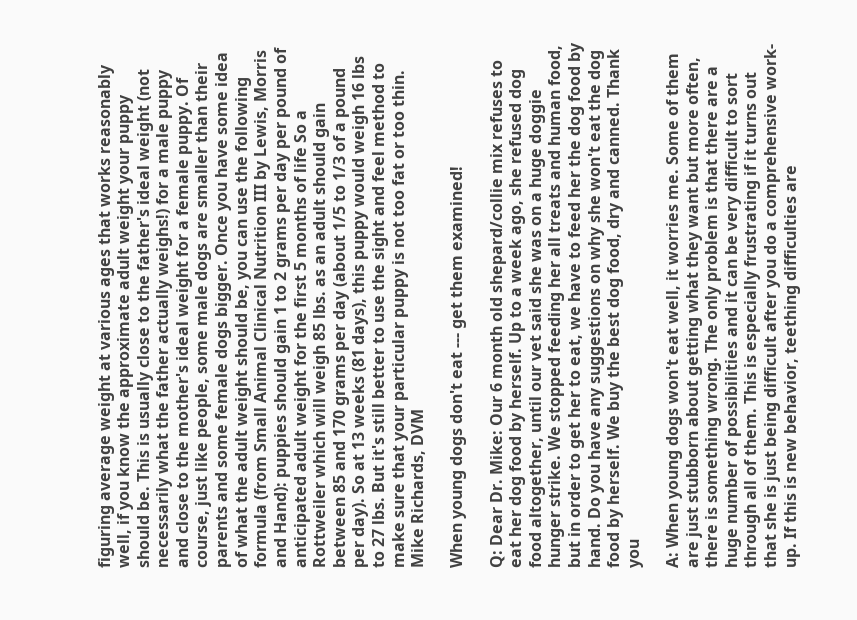figuring average weight at various ages that works reasonably well, if you know the approximate adult weight your puppy should be. This is usually close to the father's ideal weight (not necessarily what the father actually weighs!) for a male puppy and close to the mother's ideal weight for a female puppy. Of course, just like people, some male dogs are smaller than their parents and some female dogs bigger. Once you have some idea of what the adult weight should be, you can use the following formula (from Small Animal Clinical Nutrition III by Lewis, Morris and Hand): puppies should gain 1 to 2 grams per day per pound of anticipated adult weight for the first 5 months of life So a Rottweiler which will weigh 85 lbs. as an adult should gain between 85 and 170 grams per day (about 1/5 to 1/3 of a pound per day). So at 13 weeks (81 days), this puppy would weigh 16 lbs to 27 lbs. But it's still better to use the sight and feel method to make sure that your particular puppy is not too fat or too thin. Mike Richards, DVM

When young dogs don't eat --- get them examined!

Q: Dear Dr. Mike: Our 6 month old shepard/collie mix refuses to eat her dog food by herself. Up to a week ago, she refused dog food altogether, until our vet said she was on a huge doggie hunger strike. We stopped feeding her all treats and human food, but in order to get her to eat, we have to feed her the dog food by hand. Do you have any suggestions on why she won't eat the dog food by herself. We buy the best dog food, dry and canned. Thank you

A: When young dogs won't eat well, it worries me. Some of them are just stubborn about getting what they want but more often, there is something wrong. The only problem is that there are a huge number of possibilities and it can be very difficult to sort through all of them. This is especially frustrating if it turns out that she is just being difficult after you do a comprehensive work-up. If this is new behavior, teething difficulties are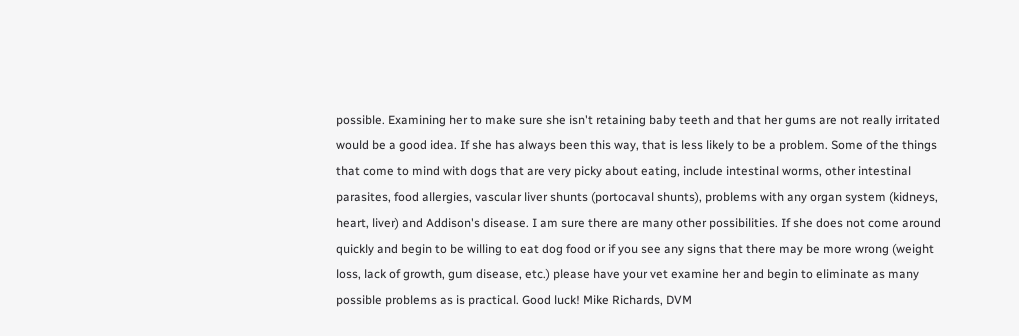possible. Examining her to make sure she isn't retaining baby teeth and that her gums are not really irritated would be a good idea. If she has always been this way, that is less likely to be a problem. Some of the things that come to mind with dogs that are very picky about eating, include intestinal worms, other intestinal parasites, food allergies, vascular liver shunts (portocaval shunts), problems with any organ system (kidneys, heart, liver) and Addison's disease. I am sure there are many other possibilities. If she does not come around quickly and begin to be willing to eat dog food or if you see any signs that there may be more wrong (weight loss, lack of growth, gum disease, etc.) please have your vet examine her and begin to eliminate as many possible problems as is practical. Good luck! Mike Richards, DVM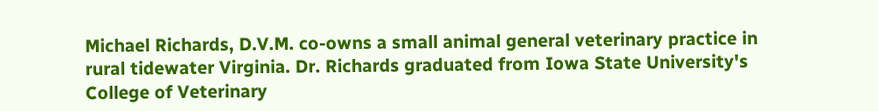Michael Richards, D.V.M. co-owns a small animal general veterinary practice in rural tidewater Virginia. Dr. Richards graduated from Iowa State University's College of Veterinary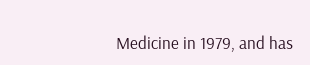Medicine in 1979, and has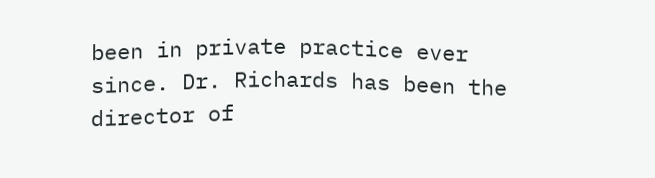been in private practice ever since. Dr. Richards has been the director of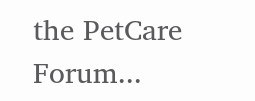the PetCare Forum...